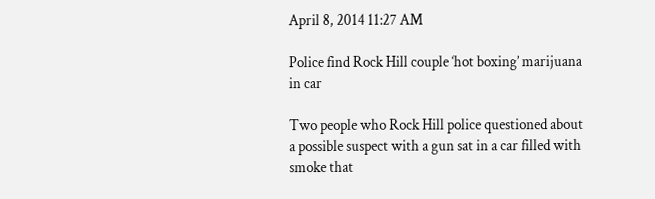April 8, 2014 11:27 AM

Police find Rock Hill couple ‘hot boxing’ marijuana in car

Two people who Rock Hill police questioned about a possible suspect with a gun sat in a car filled with smoke that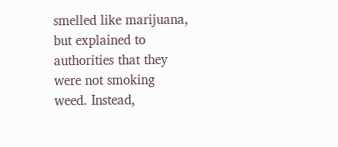smelled like marijuana, but explained to authorities that they were not smoking weed. Instead,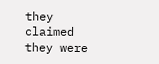they claimed they were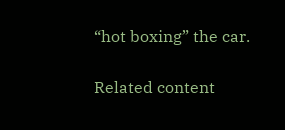“hot boxing” the car.

Related content